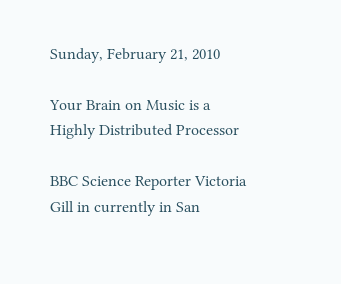Sunday, February 21, 2010

Your Brain on Music is a Highly Distributed Processor

BBC Science Reporter Victoria Gill in currently in San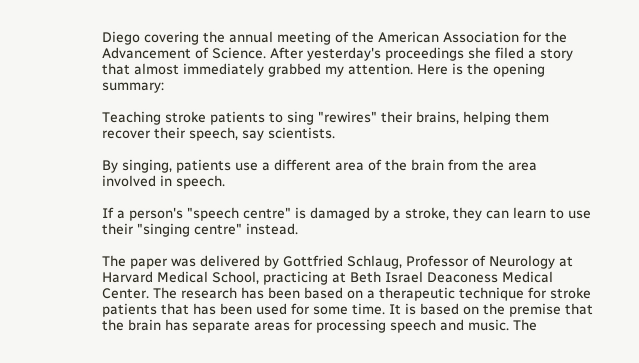Diego covering the annual meeting of the American Association for the Advancement of Science. After yesterday's proceedings she filed a story that almost immediately grabbed my attention. Here is the opening summary:

Teaching stroke patients to sing "rewires" their brains, helping them recover their speech, say scientists.

By singing, patients use a different area of the brain from the area involved in speech.

If a person's "speech centre" is damaged by a stroke, they can learn to use their "singing centre" instead.

The paper was delivered by Gottfried Schlaug, Professor of Neurology at Harvard Medical School, practicing at Beth Israel Deaconess Medical Center. The research has been based on a therapeutic technique for stroke patients that has been used for some time. It is based on the premise that the brain has separate areas for processing speech and music. The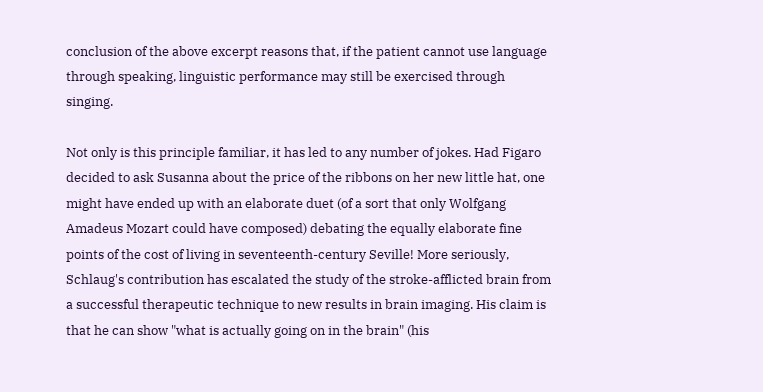conclusion of the above excerpt reasons that, if the patient cannot use language through speaking, linguistic performance may still be exercised through singing.

Not only is this principle familiar, it has led to any number of jokes. Had Figaro decided to ask Susanna about the price of the ribbons on her new little hat, one might have ended up with an elaborate duet (of a sort that only Wolfgang Amadeus Mozart could have composed) debating the equally elaborate fine points of the cost of living in seventeenth-century Seville! More seriously, Schlaug's contribution has escalated the study of the stroke-afflicted brain from a successful therapeutic technique to new results in brain imaging. His claim is that he can show "what is actually going on in the brain" (his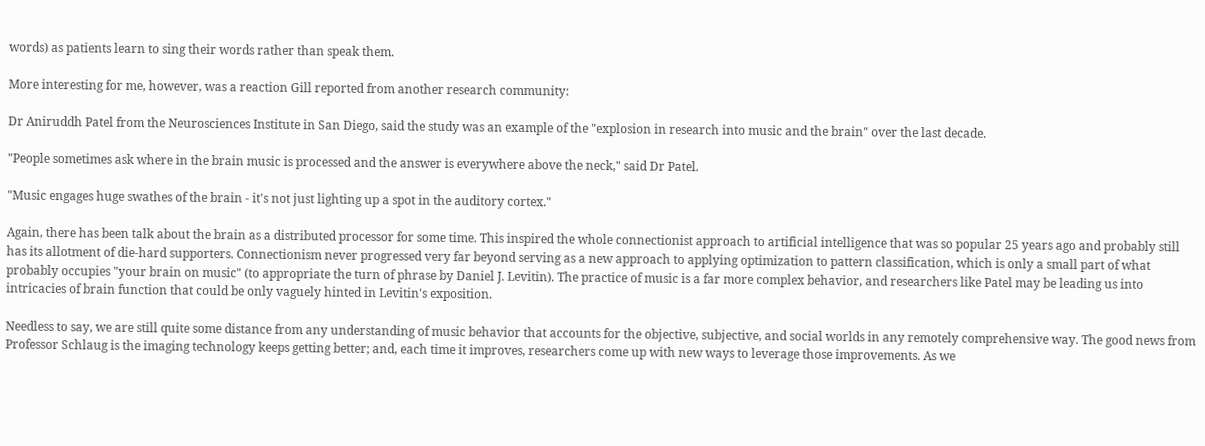words) as patients learn to sing their words rather than speak them.

More interesting for me, however, was a reaction Gill reported from another research community:

Dr Aniruddh Patel from the Neurosciences Institute in San Diego, said the study was an example of the "explosion in research into music and the brain" over the last decade.

"People sometimes ask where in the brain music is processed and the answer is everywhere above the neck," said Dr Patel.

"Music engages huge swathes of the brain - it's not just lighting up a spot in the auditory cortex."

Again, there has been talk about the brain as a distributed processor for some time. This inspired the whole connectionist approach to artificial intelligence that was so popular 25 years ago and probably still has its allotment of die-hard supporters. Connectionism never progressed very far beyond serving as a new approach to applying optimization to pattern classification, which is only a small part of what probably occupies "your brain on music" (to appropriate the turn of phrase by Daniel J. Levitin). The practice of music is a far more complex behavior, and researchers like Patel may be leading us into intricacies of brain function that could be only vaguely hinted in Levitin's exposition.

Needless to say, we are still quite some distance from any understanding of music behavior that accounts for the objective, subjective, and social worlds in any remotely comprehensive way. The good news from Professor Schlaug is the imaging technology keeps getting better; and, each time it improves, researchers come up with new ways to leverage those improvements. As we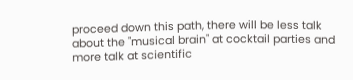proceed down this path, there will be less talk about the "musical brain" at cocktail parties and more talk at scientific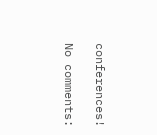conferences!

No comments: